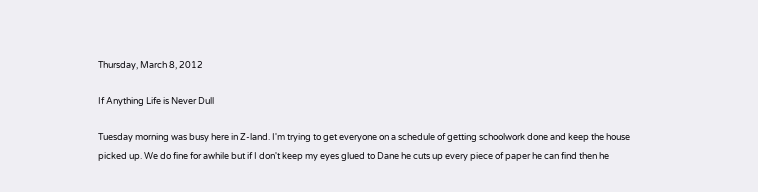Thursday, March 8, 2012

If Anything Life is Never Dull

Tuesday morning was busy here in Z-land. I'm trying to get everyone on a schedule of getting schoolwork done and keep the house picked up. We do fine for awhile but if I don't keep my eyes glued to Dane he cuts up every piece of paper he can find then he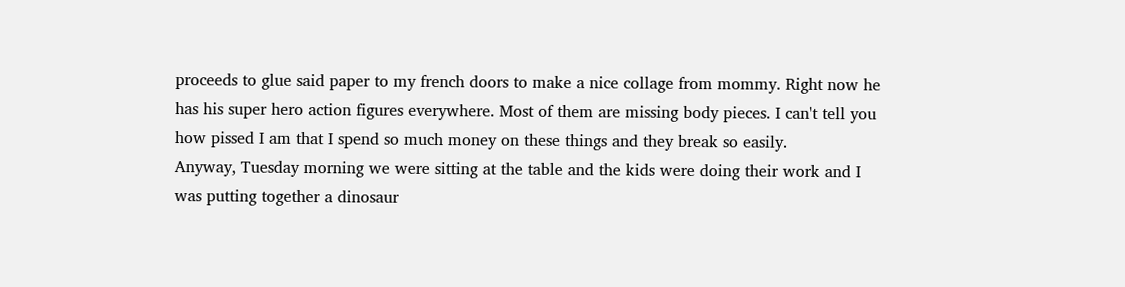proceeds to glue said paper to my french doors to make a nice collage from mommy. Right now he has his super hero action figures everywhere. Most of them are missing body pieces. I can't tell you how pissed I am that I spend so much money on these things and they break so easily.
Anyway, Tuesday morning we were sitting at the table and the kids were doing their work and I was putting together a dinosaur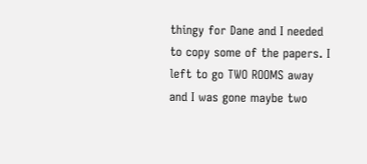thingy for Dane and I needed to copy some of the papers. I left to go TWO ROOMS away and I was gone maybe two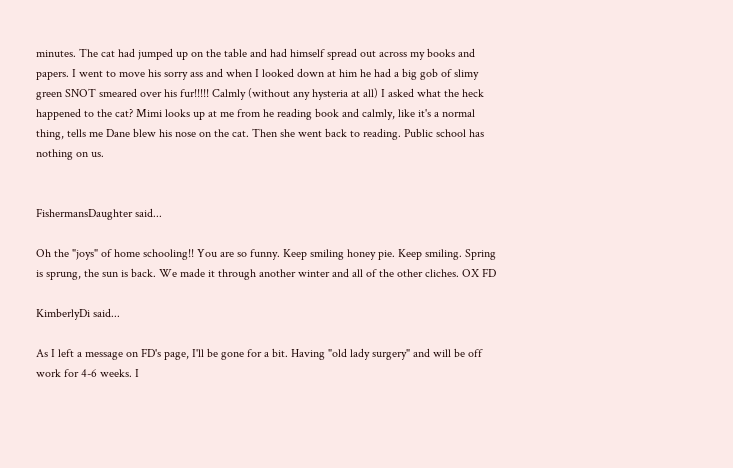minutes. The cat had jumped up on the table and had himself spread out across my books and papers. I went to move his sorry ass and when I looked down at him he had a big gob of slimy green SNOT smeared over his fur!!!!! Calmly (without any hysteria at all) I asked what the heck happened to the cat? Mimi looks up at me from he reading book and calmly, like it's a normal thing, tells me Dane blew his nose on the cat. Then she went back to reading. Public school has nothing on us.


FishermansDaughter said...

Oh the "joys" of home schooling!! You are so funny. Keep smiling honey pie. Keep smiling. Spring is sprung, the sun is back. We made it through another winter and all of the other cliches. OX FD

KimberlyDi said...

As I left a message on FD's page, I'll be gone for a bit. Having "old lady surgery" and will be off work for 4-6 weeks. I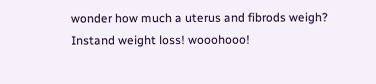wonder how much a uterus and fibrods weigh? Instand weight loss! wooohooo!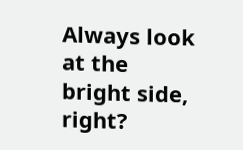Always look at the bright side, right?